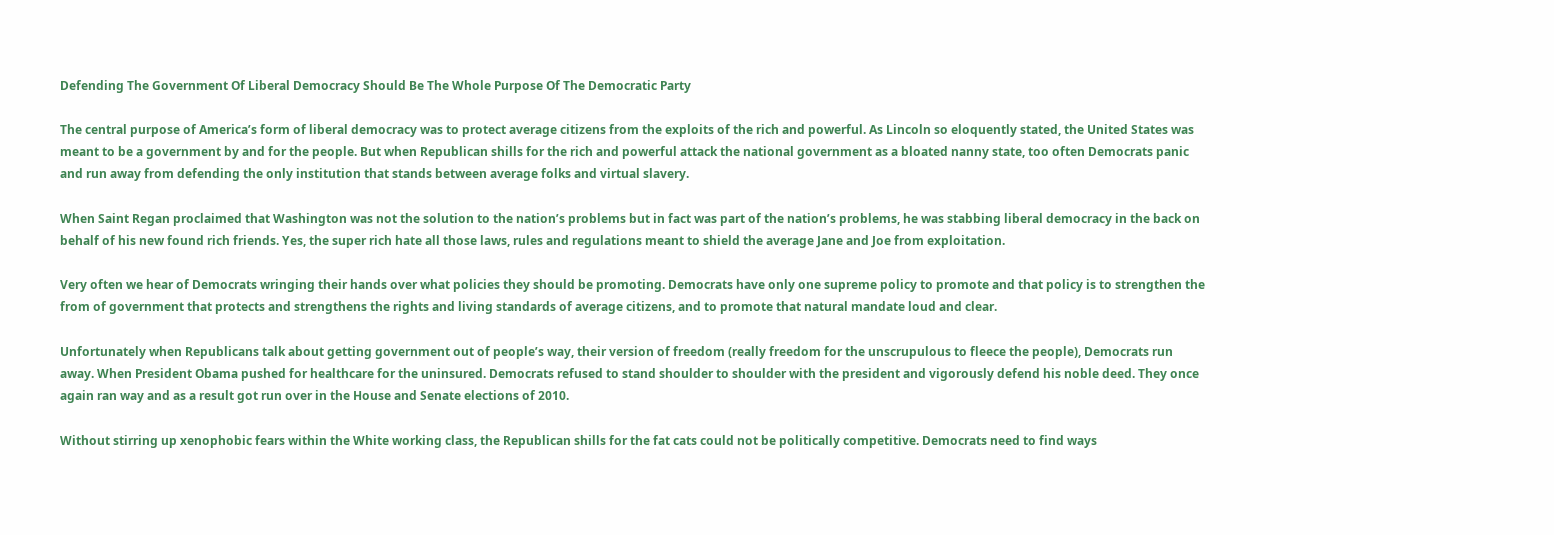Defending The Government Of Liberal Democracy Should Be The Whole Purpose Of The Democratic Party

The central purpose of America’s form of liberal democracy was to protect average citizens from the exploits of the rich and powerful. As Lincoln so eloquently stated, the United States was meant to be a government by and for the people. But when Republican shills for the rich and powerful attack the national government as a bloated nanny state, too often Democrats panic and run away from defending the only institution that stands between average folks and virtual slavery.

When Saint Regan proclaimed that Washington was not the solution to the nation’s problems but in fact was part of the nation’s problems, he was stabbing liberal democracy in the back on behalf of his new found rich friends. Yes, the super rich hate all those laws, rules and regulations meant to shield the average Jane and Joe from exploitation.

Very often we hear of Democrats wringing their hands over what policies they should be promoting. Democrats have only one supreme policy to promote and that policy is to strengthen the from of government that protects and strengthens the rights and living standards of average citizens, and to promote that natural mandate loud and clear.

Unfortunately when Republicans talk about getting government out of people’s way, their version of freedom (really freedom for the unscrupulous to fleece the people), Democrats run away. When President Obama pushed for healthcare for the uninsured. Democrats refused to stand shoulder to shoulder with the president and vigorously defend his noble deed. They once again ran way and as a result got run over in the House and Senate elections of 2010.

Without stirring up xenophobic fears within the White working class, the Republican shills for the fat cats could not be politically competitive. Democrats need to find ways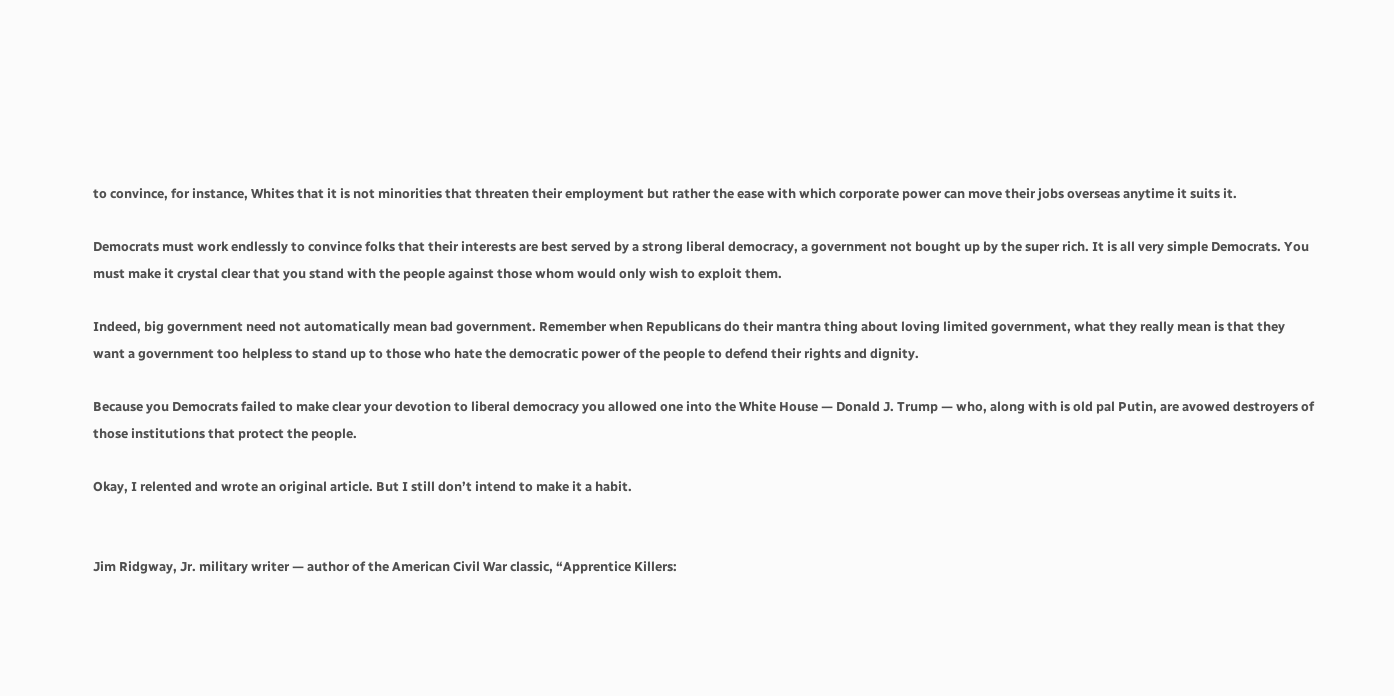to convince, for instance, Whites that it is not minorities that threaten their employment but rather the ease with which corporate power can move their jobs overseas anytime it suits it.

Democrats must work endlessly to convince folks that their interests are best served by a strong liberal democracy, a government not bought up by the super rich. It is all very simple Democrats. You must make it crystal clear that you stand with the people against those whom would only wish to exploit them.

Indeed, big government need not automatically mean bad government. Remember when Republicans do their mantra thing about loving limited government, what they really mean is that they want a government too helpless to stand up to those who hate the democratic power of the people to defend their rights and dignity.

Because you Democrats failed to make clear your devotion to liberal democracy you allowed one into the White House — Donald J. Trump — who, along with is old pal Putin, are avowed destroyers of those institutions that protect the people.

Okay, I relented and wrote an original article. But I still don’t intend to make it a habit.


Jim Ridgway, Jr. military writer — author of the American Civil War classic, “Apprentice Killers: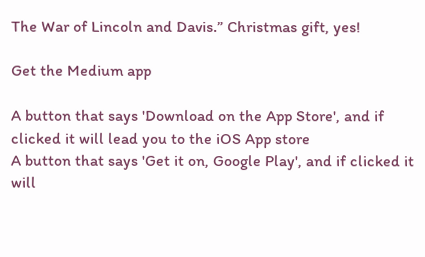The War of Lincoln and Davis.” Christmas gift, yes!

Get the Medium app

A button that says 'Download on the App Store', and if clicked it will lead you to the iOS App store
A button that says 'Get it on, Google Play', and if clicked it will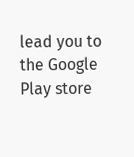lead you to the Google Play store